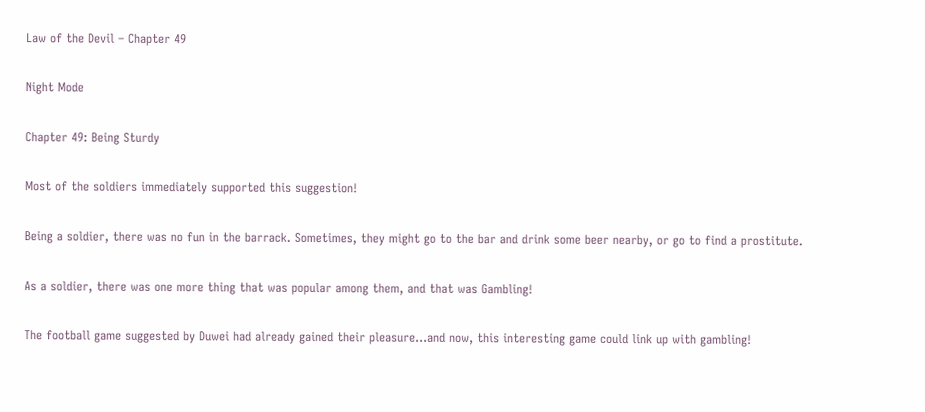Law of the Devil – Chapter 49

Night Mode

Chapter 49: Being Sturdy

Most of the soldiers immediately supported this suggestion!

Being a soldier, there was no fun in the barrack. Sometimes, they might go to the bar and drink some beer nearby, or go to find a prostitute.

As a soldier, there was one more thing that was popular among them, and that was Gambling!

The football game suggested by Duwei had already gained their pleasure…and now, this interesting game could link up with gambling!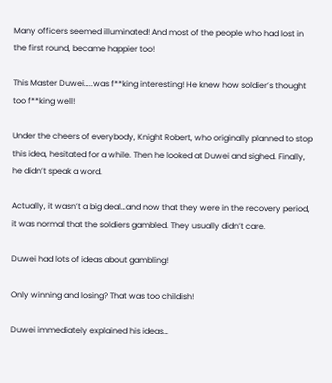Many officers seemed illuminated! And most of the people who had lost in the first round, became happier too!

This Master Duwei…..was f**king interesting! He knew how soldier’s thought too f**king well!

Under the cheers of everybody, Knight Robert, who originally planned to stop this idea, hesitated for a while. Then he looked at Duwei and sighed. Finally, he didn’t speak a word.

Actually, it wasn’t a big deal…and now that they were in the recovery period, it was normal that the soldiers gambled. They usually didn’t care.

Duwei had lots of ideas about gambling!

Only winning and losing? That was too childish!

Duwei immediately explained his ideas…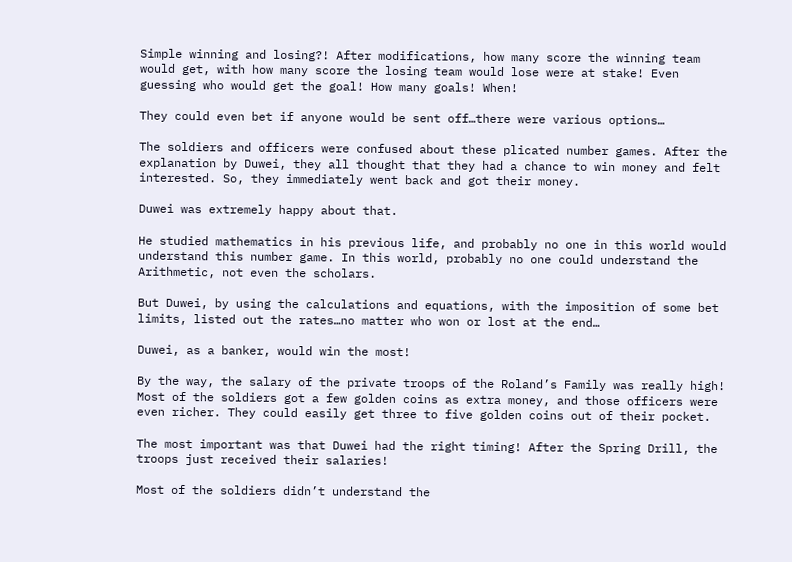Simple winning and losing?! After modifications, how many score the winning team would get, with how many score the losing team would lose were at stake! Even guessing who would get the goal! How many goals! When!

They could even bet if anyone would be sent off…there were various options…

The soldiers and officers were confused about these plicated number games. After the explanation by Duwei, they all thought that they had a chance to win money and felt interested. So, they immediately went back and got their money.

Duwei was extremely happy about that.

He studied mathematics in his previous life, and probably no one in this world would understand this number game. In this world, probably no one could understand the Arithmetic, not even the scholars.

But Duwei, by using the calculations and equations, with the imposition of some bet limits, listed out the rates…no matter who won or lost at the end…

Duwei, as a banker, would win the most!

By the way, the salary of the private troops of the Roland’s Family was really high! Most of the soldiers got a few golden coins as extra money, and those officers were even richer. They could easily get three to five golden coins out of their pocket.

The most important was that Duwei had the right timing! After the Spring Drill, the troops just received their salaries!

Most of the soldiers didn’t understand the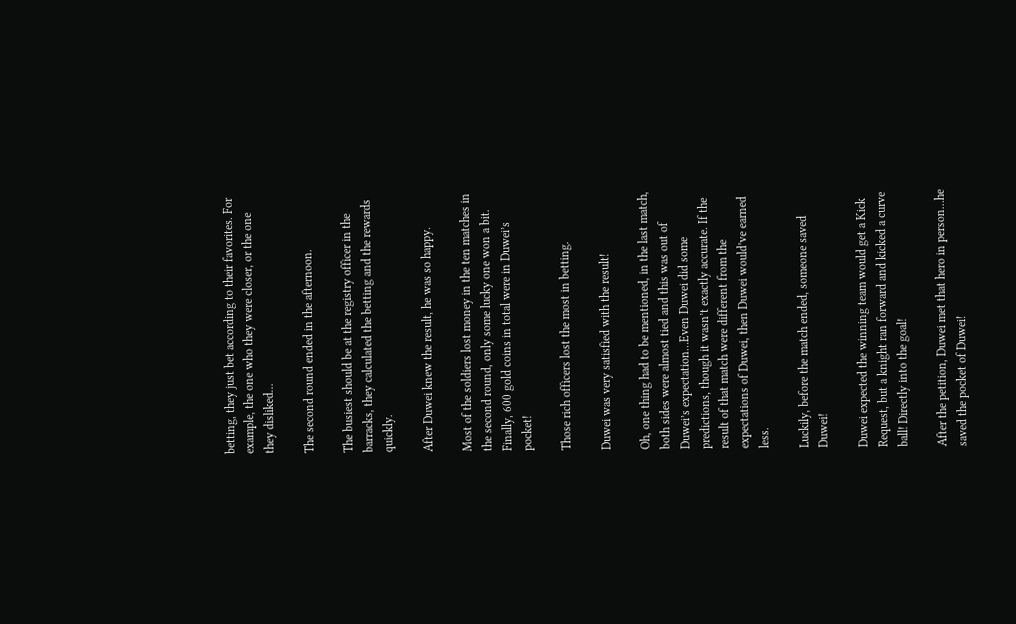betting, they just bet according to their favorites. For example, the one who they were closer, or the one they disliked…

The second round ended in the afternoon.

The busiest should be at the registry officer in the barracks, they calculated the betting and the rewards quickly.

After Duwei knew the result, he was so happy.

Most of the soldiers lost money in the ten matches in the second round, only some lucky one won a bit. Finally, 600 gold coins in total were in Duwei’s pocket!

Those rich officers lost the most in betting.

Duwei was very satisfied with the result!

Oh, one thing had to be mentioned, in the last match, both sides were almost tied and this was out of Duwei’s expectation…Even Duwei did some predictions, though it wasn’t exactly accurate. If the result of that match were different from the expectations of Duwei, then Duwei would’ve earned less.

Luckily, before the match ended, someone saved Duwei!

Duwei expected the winning team would get a Kick Request, but a knight ran forward and kicked a curve ball! Directly into the goal!

After the petition, Duwei met that hero in person…he saved the pocket of Duwei!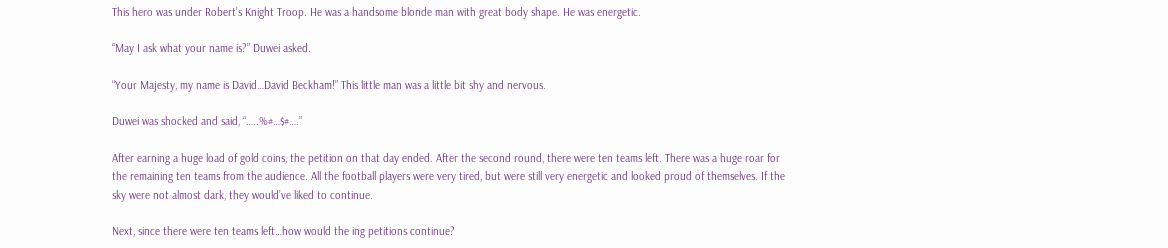This hero was under Robert’s Knight Troop. He was a handsome blonde man with great body shape. He was energetic.

“May I ask what your name is?” Duwei asked.

“Your Majesty, my name is David…David Beckham!” This little man was a little bit shy and nervous.

Duwei was shocked and said, “…..%#…$#….”

After earning a huge load of gold coins, the petition on that day ended. After the second round, there were ten teams left. There was a huge roar for the remaining ten teams from the audience. All the football players were very tired, but were still very energetic and looked proud of themselves. If the sky were not almost dark, they would’ve liked to continue.

Next, since there were ten teams left…how would the ing petitions continue?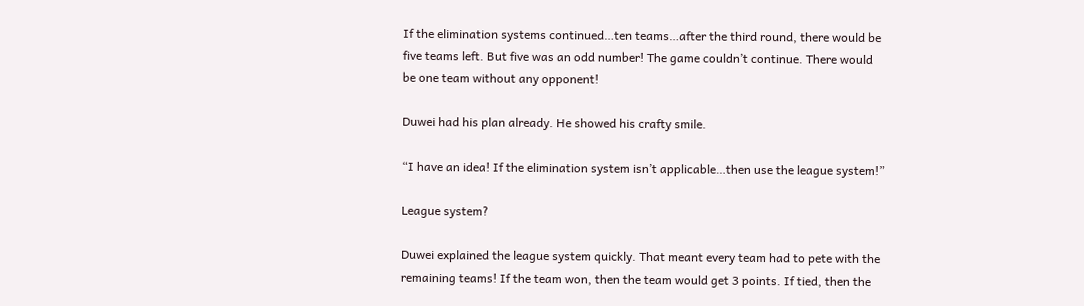If the elimination systems continued…ten teams…after the third round, there would be five teams left. But five was an odd number! The game couldn’t continue. There would be one team without any opponent!

Duwei had his plan already. He showed his crafty smile.

“I have an idea! If the elimination system isn’t applicable…then use the league system!”

League system?

Duwei explained the league system quickly. That meant every team had to pete with the remaining teams! If the team won, then the team would get 3 points. If tied, then the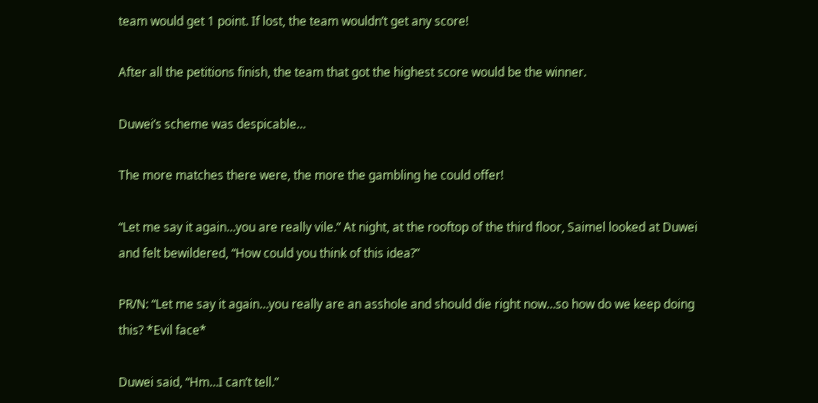team would get 1 point. If lost, the team wouldn’t get any score!

After all the petitions finish, the team that got the highest score would be the winner.

Duwei’s scheme was despicable…

The more matches there were, the more the gambling he could offer!

“Let me say it again…you are really vile.” At night, at the rooftop of the third floor, Saimel looked at Duwei and felt bewildered, “How could you think of this idea?”

PR/N: “Let me say it again…you really are an asshole and should die right now…so how do we keep doing this? *Evil face*

Duwei said, “Hm…I can’t tell.”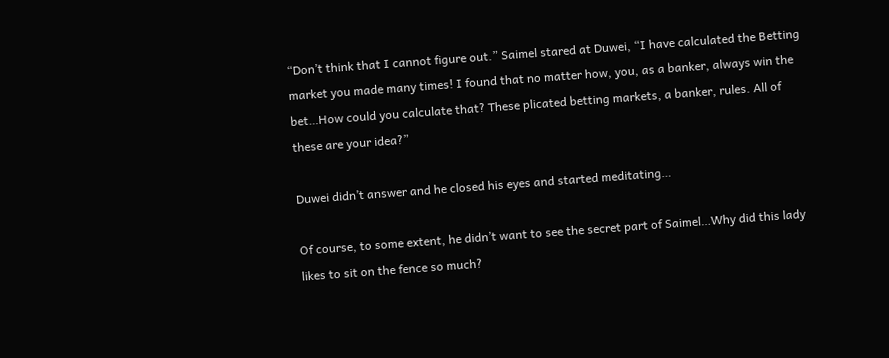“Don’t think that I cannot figure out.” Saimel stared at Duwei, “I have calculated the Betting market you made many times! I found that no matter how, you, as a banker, always win the bet…How could you calculate that? These plicated betting markets, a banker, rules. All of these are your idea?”

Duwei didn’t answer and he closed his eyes and started meditating…

Of course, to some extent, he didn’t want to see the secret part of Saimel…Why did this lady likes to sit on the fence so much?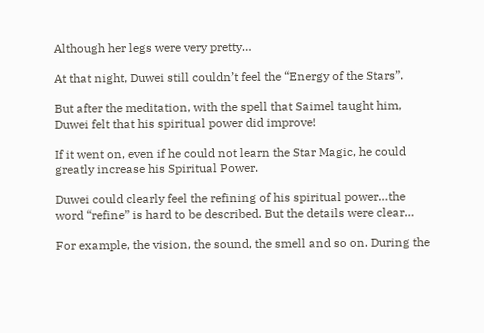Although her legs were very pretty…

At that night, Duwei still couldn’t feel the “Energy of the Stars”.

But after the meditation, with the spell that Saimel taught him, Duwei felt that his spiritual power did improve!

If it went on, even if he could not learn the Star Magic, he could greatly increase his Spiritual Power.

Duwei could clearly feel the refining of his spiritual power…the word “refine” is hard to be described. But the details were clear…

For example, the vision, the sound, the smell and so on. During the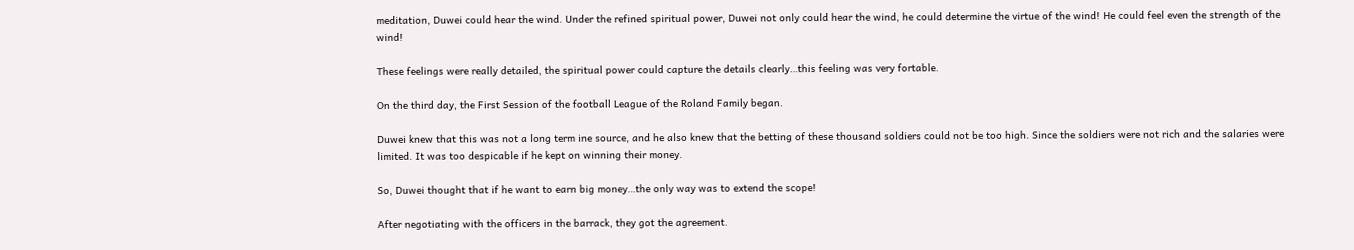meditation, Duwei could hear the wind. Under the refined spiritual power, Duwei not only could hear the wind, he could determine the virtue of the wind! He could feel even the strength of the wind!

These feelings were really detailed, the spiritual power could capture the details clearly…this feeling was very fortable.

On the third day, the First Session of the football League of the Roland Family began.

Duwei knew that this was not a long term ine source, and he also knew that the betting of these thousand soldiers could not be too high. Since the soldiers were not rich and the salaries were limited. It was too despicable if he kept on winning their money.

So, Duwei thought that if he want to earn big money…the only way was to extend the scope!

After negotiating with the officers in the barrack, they got the agreement.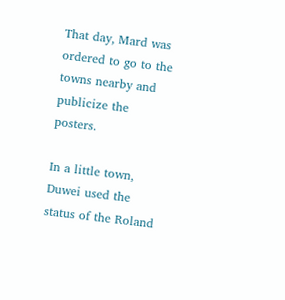That day, Mard was ordered to go to the towns nearby and publicize the posters.

In a little town, Duwei used the status of the Roland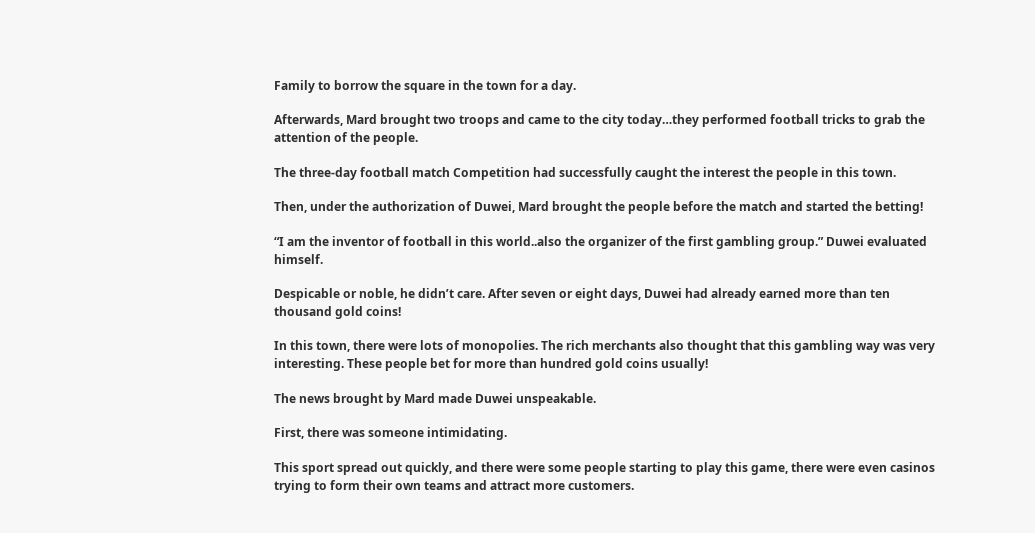Family to borrow the square in the town for a day.

Afterwards, Mard brought two troops and came to the city today…they performed football tricks to grab the attention of the people.

The three-day football match Competition had successfully caught the interest the people in this town.

Then, under the authorization of Duwei, Mard brought the people before the match and started the betting!

“I am the inventor of football in this world..also the organizer of the first gambling group.” Duwei evaluated himself.

Despicable or noble, he didn’t care. After seven or eight days, Duwei had already earned more than ten thousand gold coins!

In this town, there were lots of monopolies. The rich merchants also thought that this gambling way was very interesting. These people bet for more than hundred gold coins usually!

The news brought by Mard made Duwei unspeakable.

First, there was someone intimidating.

This sport spread out quickly, and there were some people starting to play this game, there were even casinos trying to form their own teams and attract more customers.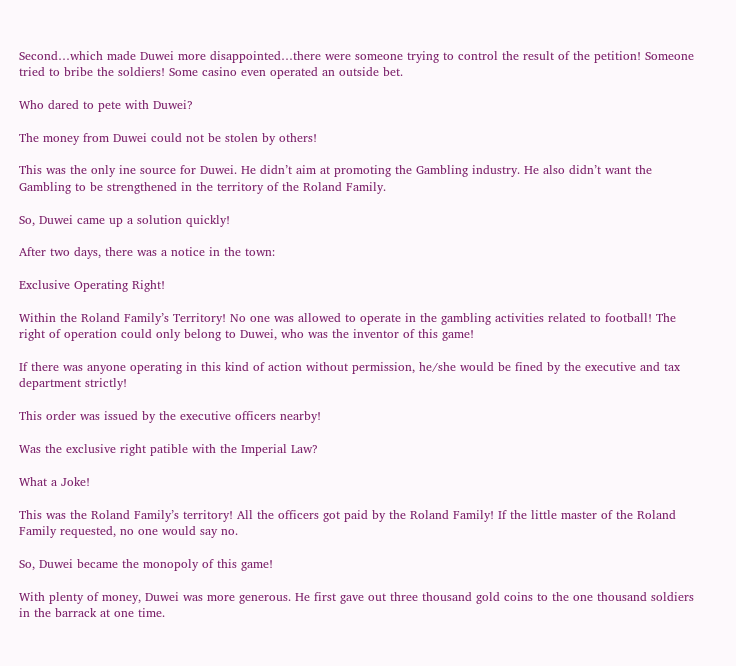Second…which made Duwei more disappointed…there were someone trying to control the result of the petition! Someone tried to bribe the soldiers! Some casino even operated an outside bet.

Who dared to pete with Duwei?

The money from Duwei could not be stolen by others!

This was the only ine source for Duwei. He didn’t aim at promoting the Gambling industry. He also didn’t want the Gambling to be strengthened in the territory of the Roland Family.

So, Duwei came up a solution quickly!

After two days, there was a notice in the town:

Exclusive Operating Right!

Within the Roland Family’s Territory! No one was allowed to operate in the gambling activities related to football! The right of operation could only belong to Duwei, who was the inventor of this game!

If there was anyone operating in this kind of action without permission, he/she would be fined by the executive and tax department strictly!

This order was issued by the executive officers nearby!

Was the exclusive right patible with the Imperial Law?

What a Joke!

This was the Roland Family’s territory! All the officers got paid by the Roland Family! If the little master of the Roland Family requested, no one would say no.

So, Duwei became the monopoly of this game!

With plenty of money, Duwei was more generous. He first gave out three thousand gold coins to the one thousand soldiers in the barrack at one time.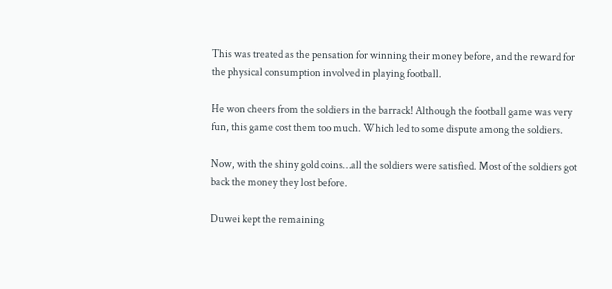This was treated as the pensation for winning their money before, and the reward for the physical consumption involved in playing football.

He won cheers from the soldiers in the barrack! Although the football game was very fun, this game cost them too much. Which led to some dispute among the soldiers.

Now, with the shiny gold coins…all the soldiers were satisfied. Most of the soldiers got back the money they lost before.

Duwei kept the remaining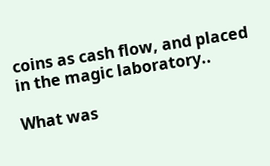coins as cash flow, and placed in the magic laboratory..

What was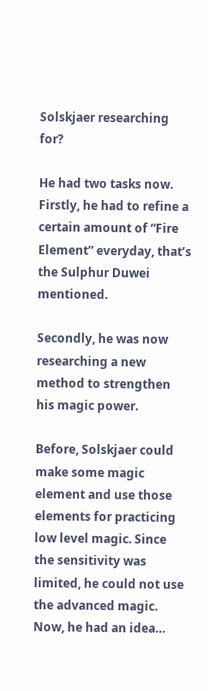Solskjaer researching for?

He had two tasks now. Firstly, he had to refine a certain amount of “Fire Element” everyday, that’s the Sulphur Duwei mentioned.

Secondly, he was now researching a new method to strengthen his magic power.

Before, Solskjaer could make some magic element and use those elements for practicing low level magic. Since the sensitivity was limited, he could not use the advanced magic. Now, he had an idea…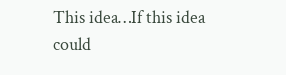This idea…If this idea could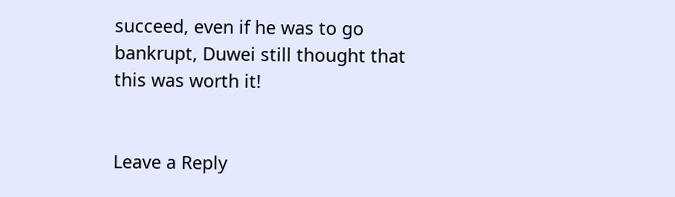succeed, even if he was to go bankrupt, Duwei still thought that this was worth it!


Leave a Reply